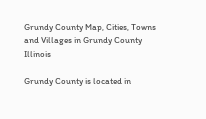Grundy County Map, Cities, Towns and Villages in Grundy County Illinois

Grundy County is located in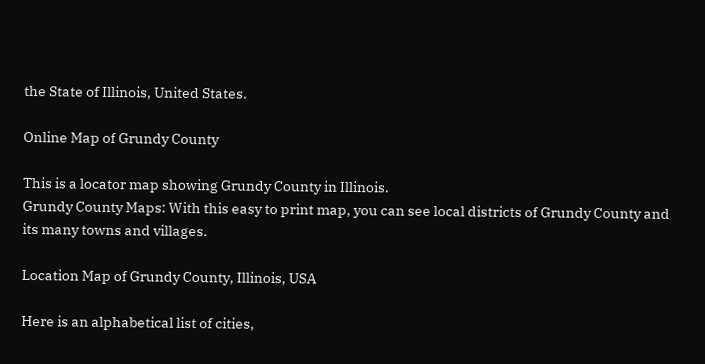the State of Illinois, United States.

Online Map of Grundy County

This is a locator map showing Grundy County in Illinois.
Grundy County Maps: With this easy to print map, you can see local districts of Grundy County and its many towns and villages.

Location Map of Grundy County, Illinois, USA

Here is an alphabetical list of cities,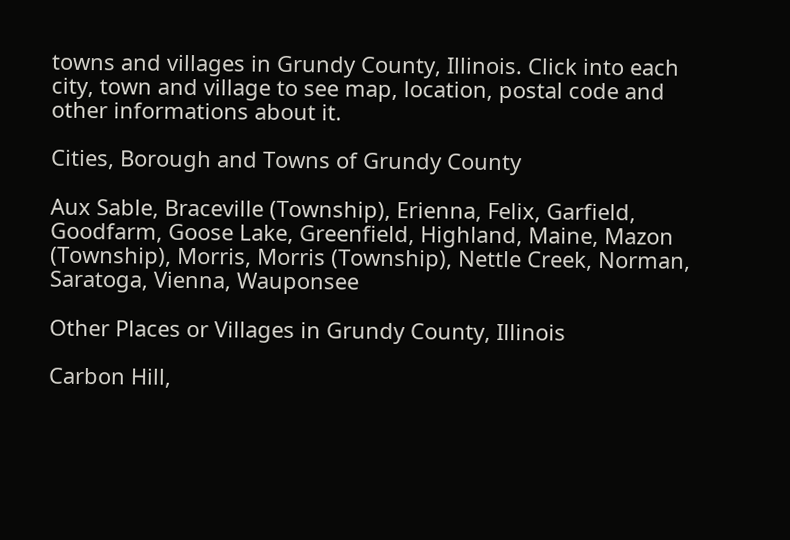towns and villages in Grundy County, Illinois. Click into each city, town and village to see map, location, postal code and other informations about it.

Cities, Borough and Towns of Grundy County

Aux Sable, Braceville (Township), Erienna, Felix, Garfield, Goodfarm, Goose Lake, Greenfield, Highland, Maine, Mazon (Township), Morris, Morris (Township), Nettle Creek, Norman, Saratoga, Vienna, Wauponsee

Other Places or Villages in Grundy County, Illinois

Carbon Hill,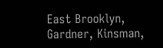East Brooklyn, Gardner, Kinsman,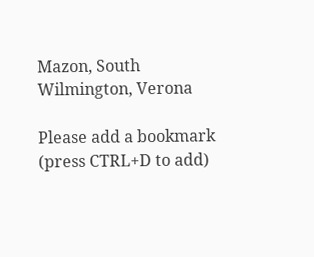Mazon, South Wilmington, Verona

Please add a bookmark (press CTRL+D to add)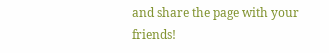and share the page with your friends!